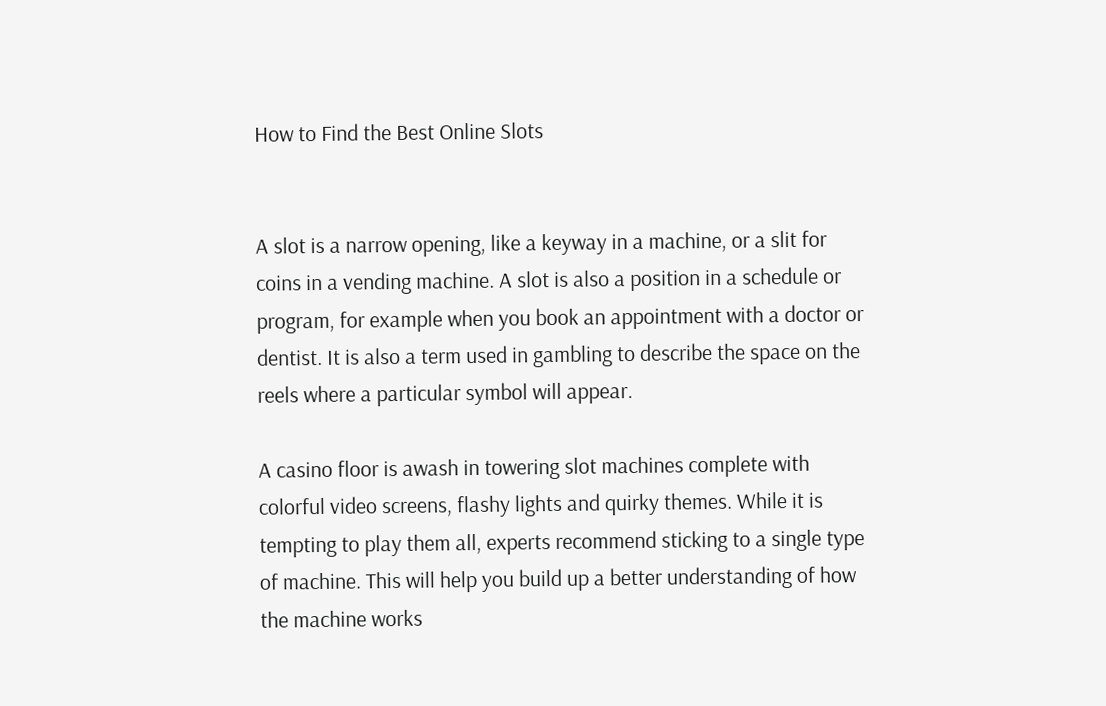How to Find the Best Online Slots


A slot is a narrow opening, like a keyway in a machine, or a slit for coins in a vending machine. A slot is also a position in a schedule or program, for example when you book an appointment with a doctor or dentist. It is also a term used in gambling to describe the space on the reels where a particular symbol will appear.

A casino floor is awash in towering slot machines complete with colorful video screens, flashy lights and quirky themes. While it is tempting to play them all, experts recommend sticking to a single type of machine. This will help you build up a better understanding of how the machine works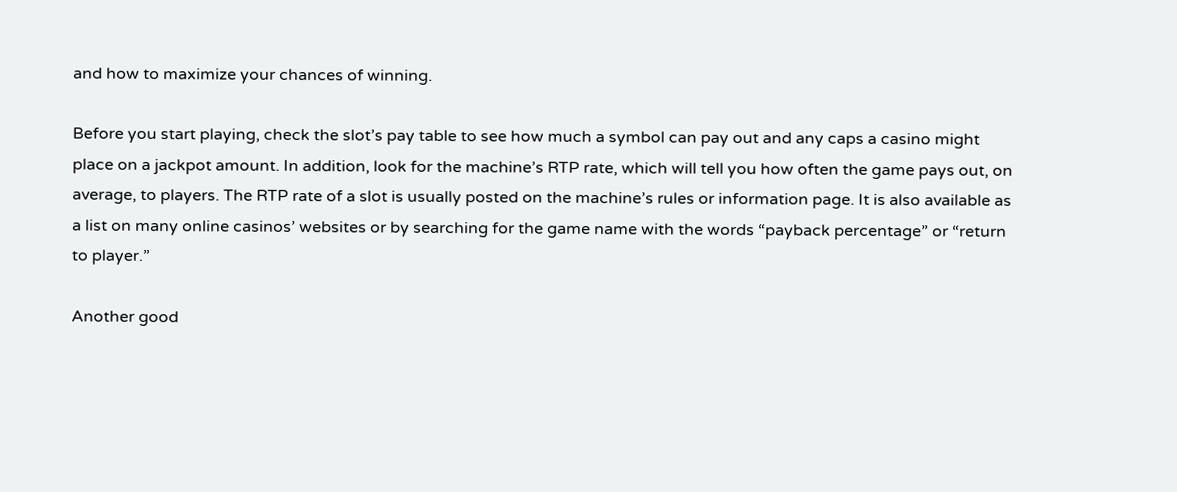and how to maximize your chances of winning.

Before you start playing, check the slot’s pay table to see how much a symbol can pay out and any caps a casino might place on a jackpot amount. In addition, look for the machine’s RTP rate, which will tell you how often the game pays out, on average, to players. The RTP rate of a slot is usually posted on the machine’s rules or information page. It is also available as a list on many online casinos’ websites or by searching for the game name with the words “payback percentage” or “return to player.”

Another good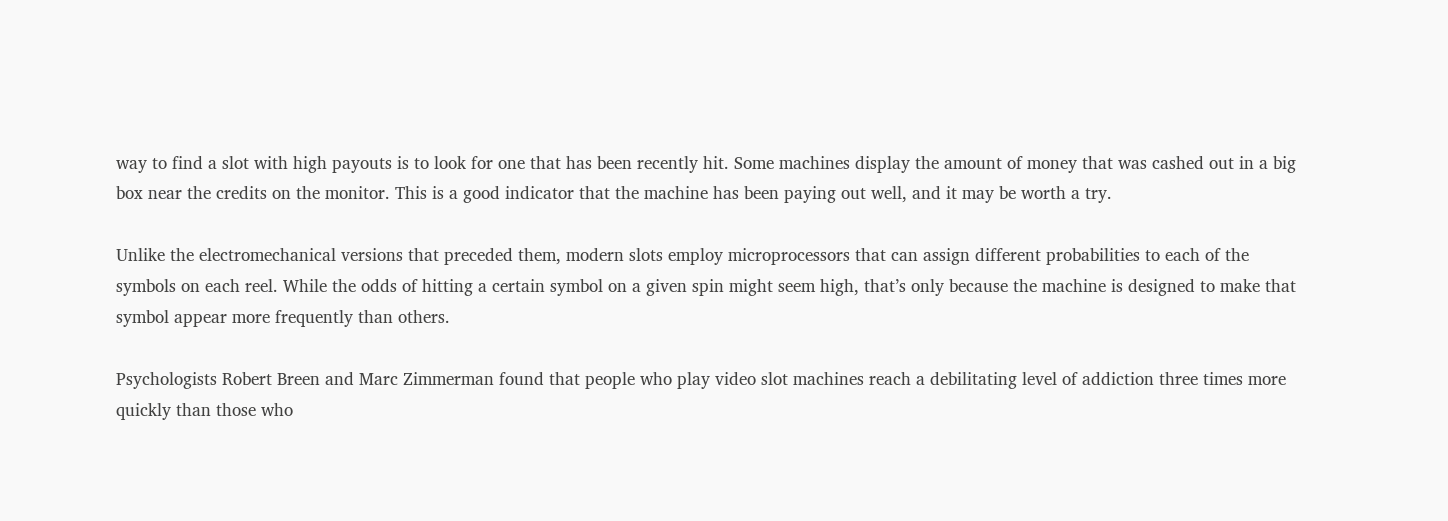way to find a slot with high payouts is to look for one that has been recently hit. Some machines display the amount of money that was cashed out in a big box near the credits on the monitor. This is a good indicator that the machine has been paying out well, and it may be worth a try.

Unlike the electromechanical versions that preceded them, modern slots employ microprocessors that can assign different probabilities to each of the symbols on each reel. While the odds of hitting a certain symbol on a given spin might seem high, that’s only because the machine is designed to make that symbol appear more frequently than others.

Psychologists Robert Breen and Marc Zimmerman found that people who play video slot machines reach a debilitating level of addiction three times more quickly than those who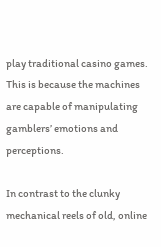play traditional casino games. This is because the machines are capable of manipulating gamblers’ emotions and perceptions.

In contrast to the clunky mechanical reels of old, online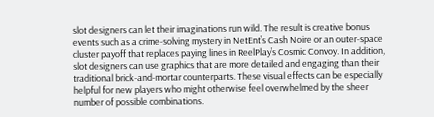slot designers can let their imaginations run wild. The result is creative bonus events such as a crime-solving mystery in NetEnt’s Cash Noire or an outer-space cluster payoff that replaces paying lines in ReelPlay’s Cosmic Convoy. In addition, slot designers can use graphics that are more detailed and engaging than their traditional brick-and-mortar counterparts. These visual effects can be especially helpful for new players who might otherwise feel overwhelmed by the sheer number of possible combinations.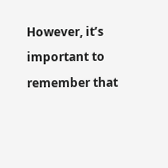However, it’s important to remember that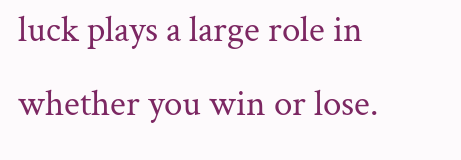luck plays a large role in whether you win or lose.